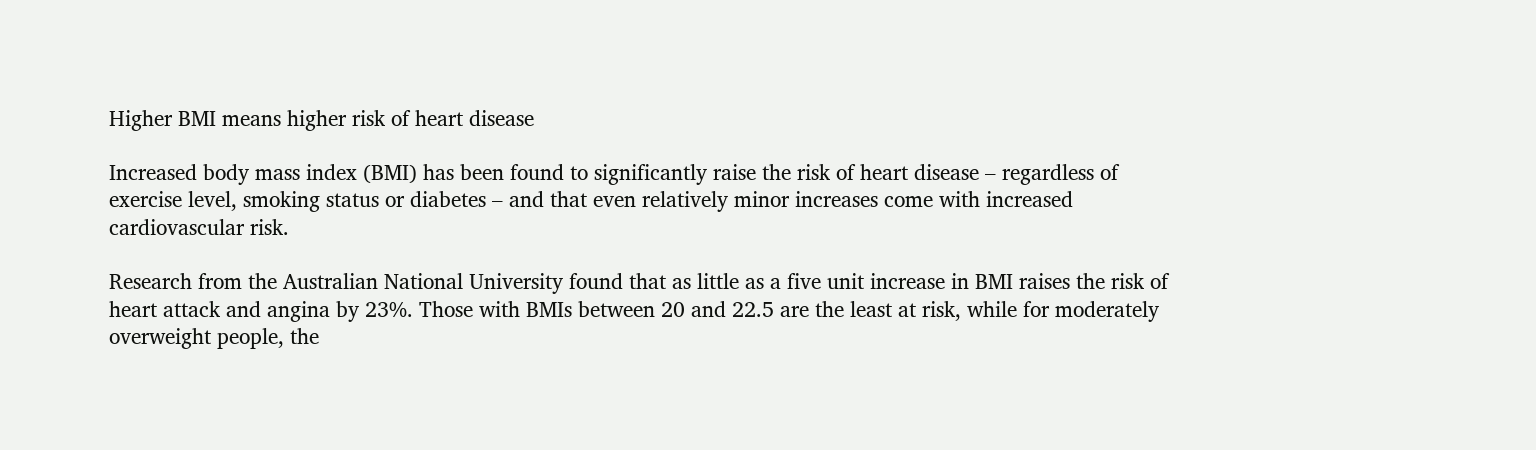Higher BMI means higher risk of heart disease

Increased body mass index (BMI) has been found to significantly raise the risk of heart disease – regardless of exercise level, smoking status or diabetes – and that even relatively minor increases come with increased cardiovascular risk.

Research from the Australian National University found that as little as a five unit increase in BMI raises the risk of heart attack and angina by 23%. Those with BMIs between 20 and 22.5 are the least at risk, while for moderately overweight people, the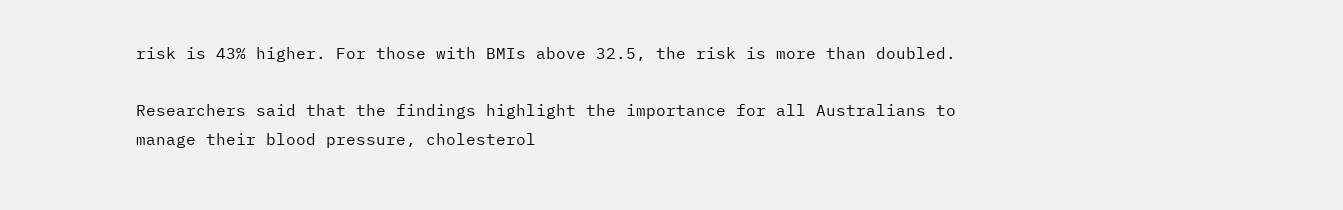risk is 43% higher. For those with BMIs above 32.5, the risk is more than doubled.

Researchers said that the findings highlight the importance for all Australians to manage their blood pressure, cholesterol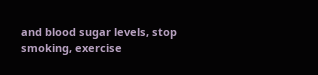and blood sugar levels, stop smoking, exercise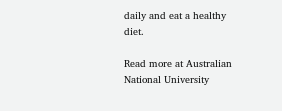daily and eat a healthy diet.

Read more at Australian National University